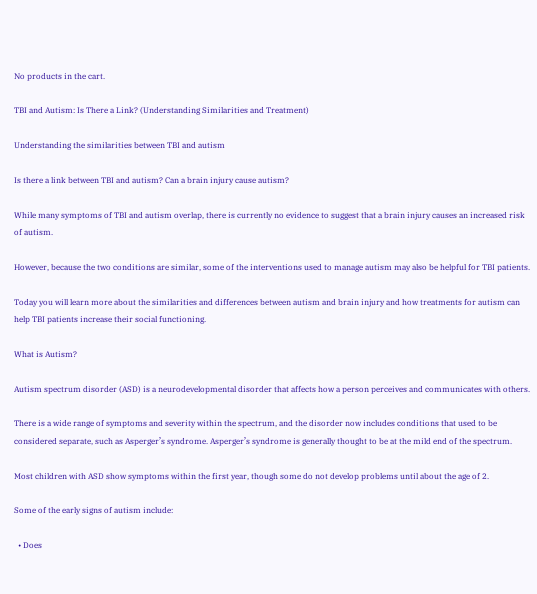No products in the cart.

TBI and Autism: Is There a Link? (Understanding Similarities and Treatment)

Understanding the similarities between TBI and autism

Is there a link between TBI and autism? Can a brain injury cause autism?

While many symptoms of TBI and autism overlap, there is currently no evidence to suggest that a brain injury causes an increased risk of autism.

However, because the two conditions are similar, some of the interventions used to manage autism may also be helpful for TBI patients.

Today you will learn more about the similarities and differences between autism and brain injury and how treatments for autism can help TBI patients increase their social functioning.

What is Autism?

Autism spectrum disorder (ASD) is a neurodevelopmental disorder that affects how a person perceives and communicates with others.

There is a wide range of symptoms and severity within the spectrum, and the disorder now includes conditions that used to be considered separate, such as Asperger’s syndrome. Asperger’s syndrome is generally thought to be at the mild end of the spectrum.

Most children with ASD show symptoms within the first year, though some do not develop problems until about the age of 2.

Some of the early signs of autism include:

  • Does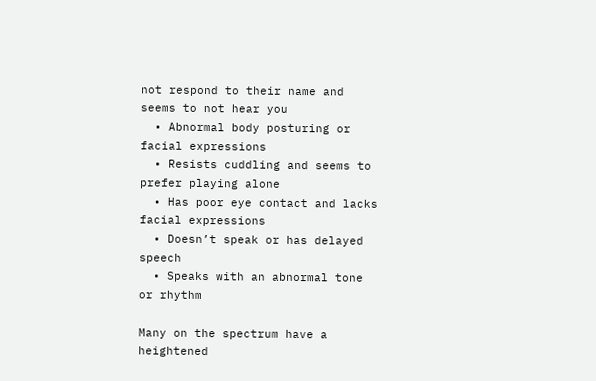not respond to their name and seems to not hear you
  • Abnormal body posturing or facial expressions
  • Resists cuddling and seems to prefer playing alone
  • Has poor eye contact and lacks facial expressions
  • Doesn’t speak or has delayed speech
  • Speaks with an abnormal tone or rhythm

Many on the spectrum have a heightened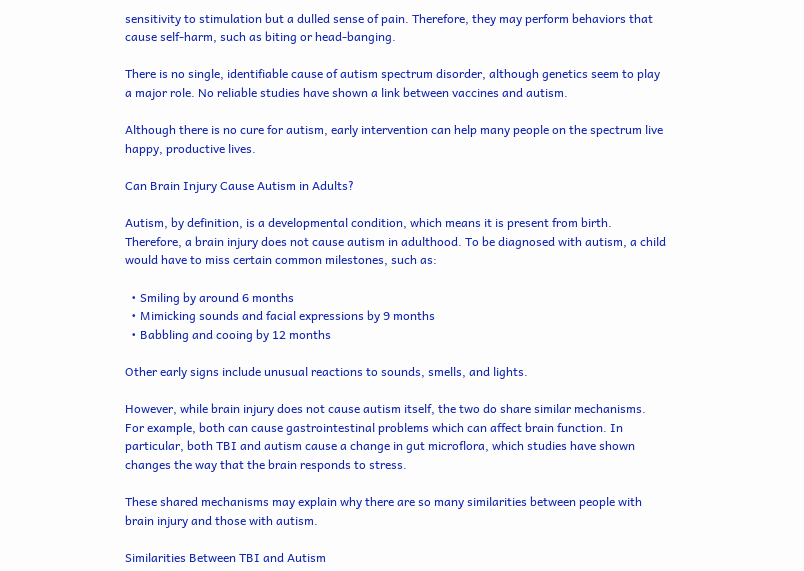sensitivity to stimulation but a dulled sense of pain. Therefore, they may perform behaviors that cause self-harm, such as biting or head-banging.

There is no single, identifiable cause of autism spectrum disorder, although genetics seem to play a major role. No reliable studies have shown a link between vaccines and autism.

Although there is no cure for autism, early intervention can help many people on the spectrum live happy, productive lives.

Can Brain Injury Cause Autism in Adults?

Autism, by definition, is a developmental condition, which means it is present from birth. Therefore, a brain injury does not cause autism in adulthood. To be diagnosed with autism, a child would have to miss certain common milestones, such as:

  • Smiling by around 6 months
  • Mimicking sounds and facial expressions by 9 months
  • Babbling and cooing by 12 months

Other early signs include unusual reactions to sounds, smells, and lights.

However, while brain injury does not cause autism itself, the two do share similar mechanisms. For example, both can cause gastrointestinal problems which can affect brain function. In particular, both TBI and autism cause a change in gut microflora, which studies have shown changes the way that the brain responds to stress.

These shared mechanisms may explain why there are so many similarities between people with brain injury and those with autism.

Similarities Between TBI and Autism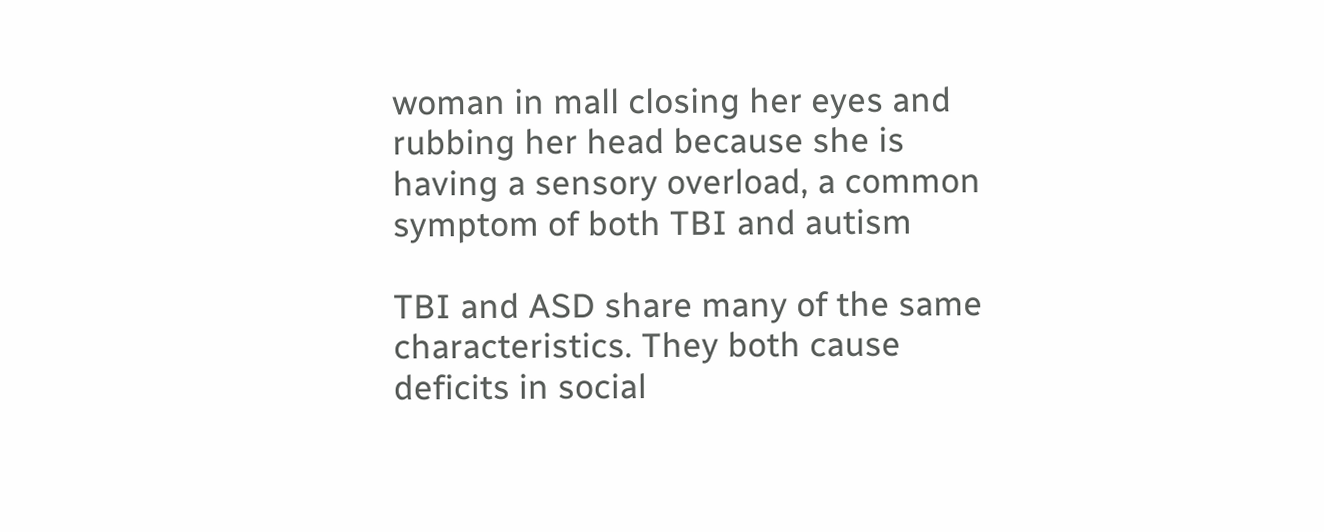woman in mall closing her eyes and rubbing her head because she is having a sensory overload, a common symptom of both TBI and autism

TBI and ASD share many of the same characteristics. They both cause deficits in social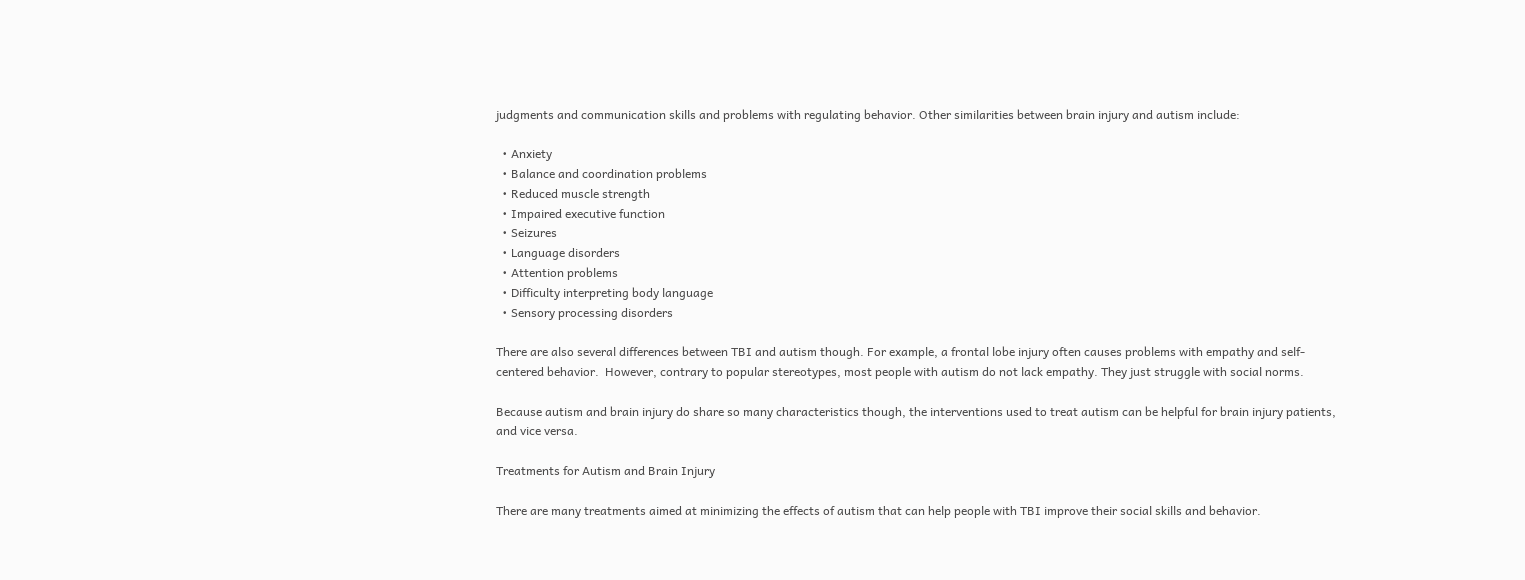judgments and communication skills and problems with regulating behavior. Other similarities between brain injury and autism include:

  • Anxiety
  • Balance and coordination problems
  • Reduced muscle strength
  • Impaired executive function
  • Seizures
  • Language disorders
  • Attention problems
  • Difficulty interpreting body language
  • Sensory processing disorders

There are also several differences between TBI and autism though. For example, a frontal lobe injury often causes problems with empathy and self-centered behavior.  However, contrary to popular stereotypes, most people with autism do not lack empathy. They just struggle with social norms.

Because autism and brain injury do share so many characteristics though, the interventions used to treat autism can be helpful for brain injury patients, and vice versa.

Treatments for Autism and Brain Injury

There are many treatments aimed at minimizing the effects of autism that can help people with TBI improve their social skills and behavior.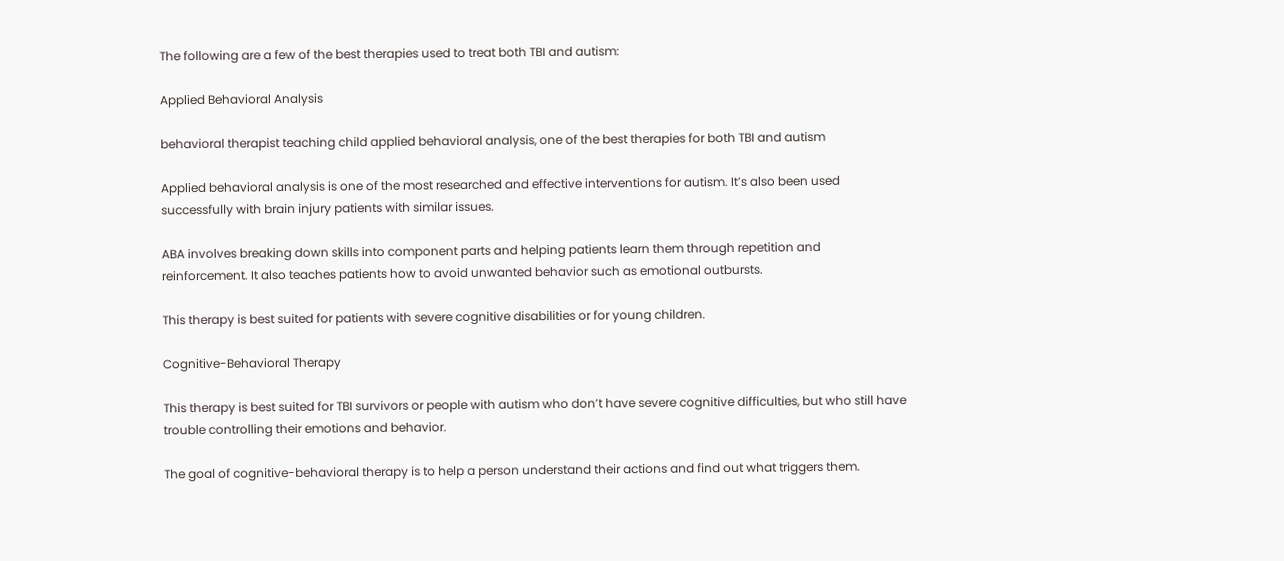The following are a few of the best therapies used to treat both TBI and autism:

Applied Behavioral Analysis

behavioral therapist teaching child applied behavioral analysis, one of the best therapies for both TBI and autism

Applied behavioral analysis is one of the most researched and effective interventions for autism. It’s also been used successfully with brain injury patients with similar issues.

ABA involves breaking down skills into component parts and helping patients learn them through repetition and reinforcement. It also teaches patients how to avoid unwanted behavior such as emotional outbursts.

This therapy is best suited for patients with severe cognitive disabilities or for young children.

Cognitive-Behavioral Therapy

This therapy is best suited for TBI survivors or people with autism who don’t have severe cognitive difficulties, but who still have trouble controlling their emotions and behavior.

The goal of cognitive-behavioral therapy is to help a person understand their actions and find out what triggers them.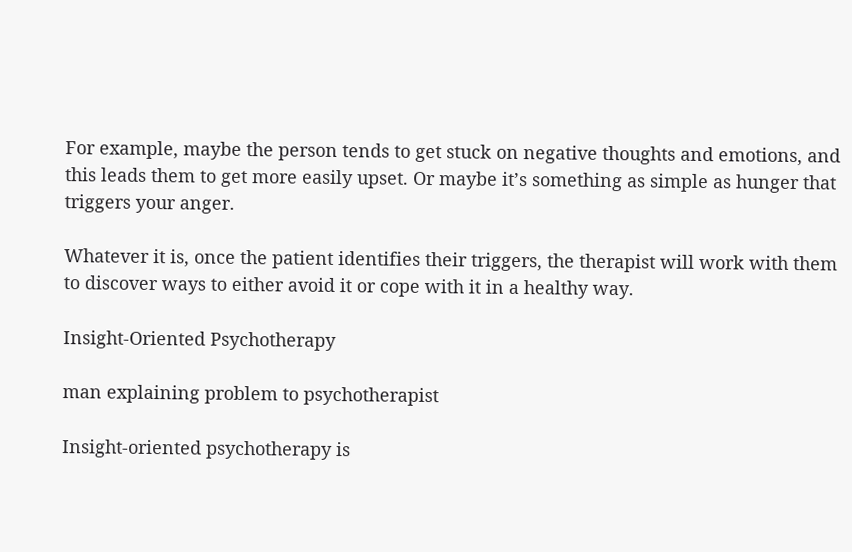For example, maybe the person tends to get stuck on negative thoughts and emotions, and this leads them to get more easily upset. Or maybe it’s something as simple as hunger that triggers your anger.

Whatever it is, once the patient identifies their triggers, the therapist will work with them to discover ways to either avoid it or cope with it in a healthy way.

Insight-Oriented Psychotherapy

man explaining problem to psychotherapist

Insight-oriented psychotherapy is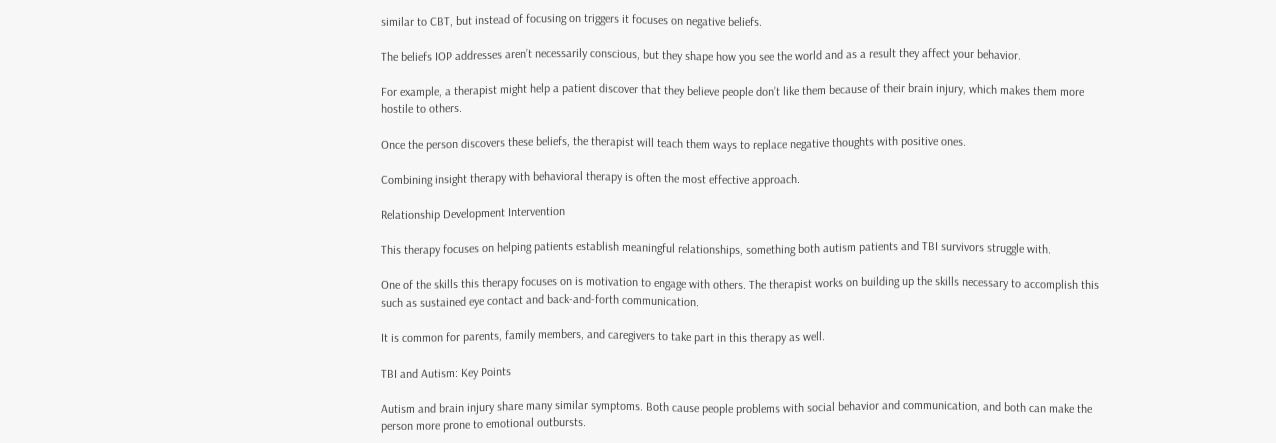similar to CBT, but instead of focusing on triggers it focuses on negative beliefs.

The beliefs IOP addresses aren’t necessarily conscious, but they shape how you see the world and as a result they affect your behavior.

For example, a therapist might help a patient discover that they believe people don’t like them because of their brain injury, which makes them more hostile to others.

Once the person discovers these beliefs, the therapist will teach them ways to replace negative thoughts with positive ones.

Combining insight therapy with behavioral therapy is often the most effective approach.

Relationship Development Intervention

This therapy focuses on helping patients establish meaningful relationships, something both autism patients and TBI survivors struggle with.

One of the skills this therapy focuses on is motivation to engage with others. The therapist works on building up the skills necessary to accomplish this such as sustained eye contact and back-and-forth communication.

It is common for parents, family members, and caregivers to take part in this therapy as well.

TBI and Autism: Key Points

Autism and brain injury share many similar symptoms. Both cause people problems with social behavior and communication, and both can make the person more prone to emotional outbursts.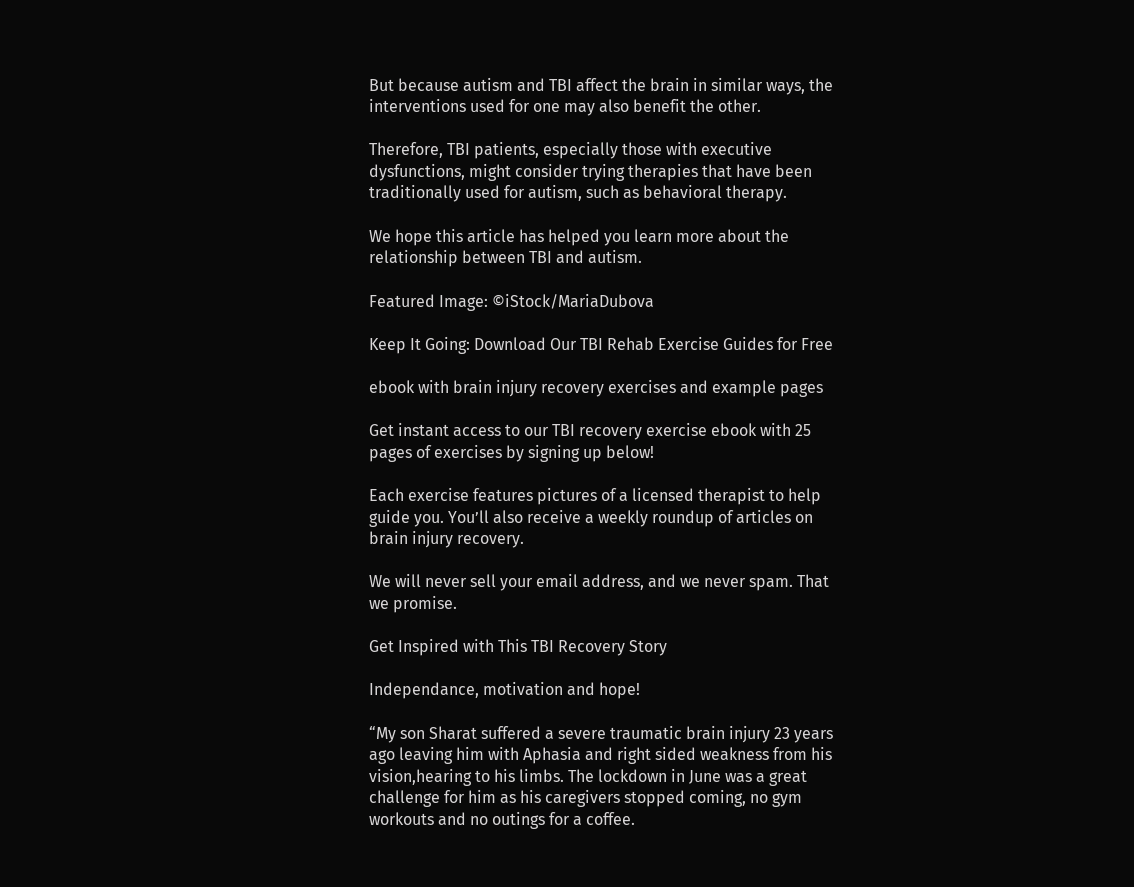But because autism and TBI affect the brain in similar ways, the interventions used for one may also benefit the other.

Therefore, TBI patients, especially those with executive dysfunctions, might consider trying therapies that have been traditionally used for autism, such as behavioral therapy.

We hope this article has helped you learn more about the relationship between TBI and autism.

Featured Image: ©iStock/MariaDubova

Keep It Going: Download Our TBI Rehab Exercise Guides for Free

ebook with brain injury recovery exercises and example pages

Get instant access to our TBI recovery exercise ebook with 25 pages of exercises by signing up below!

Each exercise features pictures of a licensed therapist to help guide you. You’ll also receive a weekly roundup of articles on brain injury recovery.

We will never sell your email address, and we never spam. That we promise.

Get Inspired with This TBI Recovery Story

Independance, motivation and hope!

“My son Sharat suffered a severe traumatic brain injury 23 years ago leaving him with Aphasia and right sided weakness from his vision,hearing to his limbs. The lockdown in June was a great challenge for him as his caregivers stopped coming, no gym workouts and no outings for a coffee.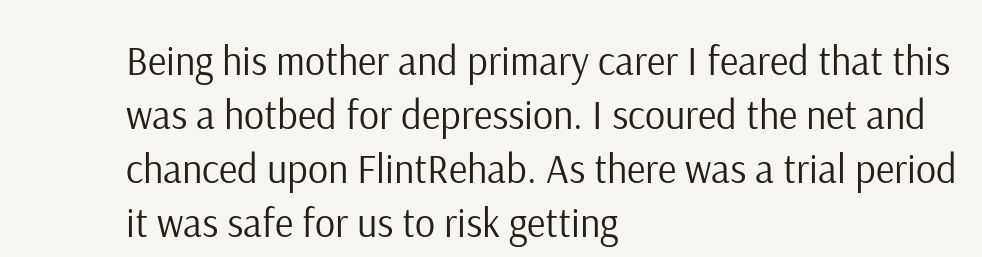Being his mother and primary carer I feared that this was a hotbed for depression. I scoured the net and chanced upon FlintRehab. As there was a trial period it was safe for us to risk getting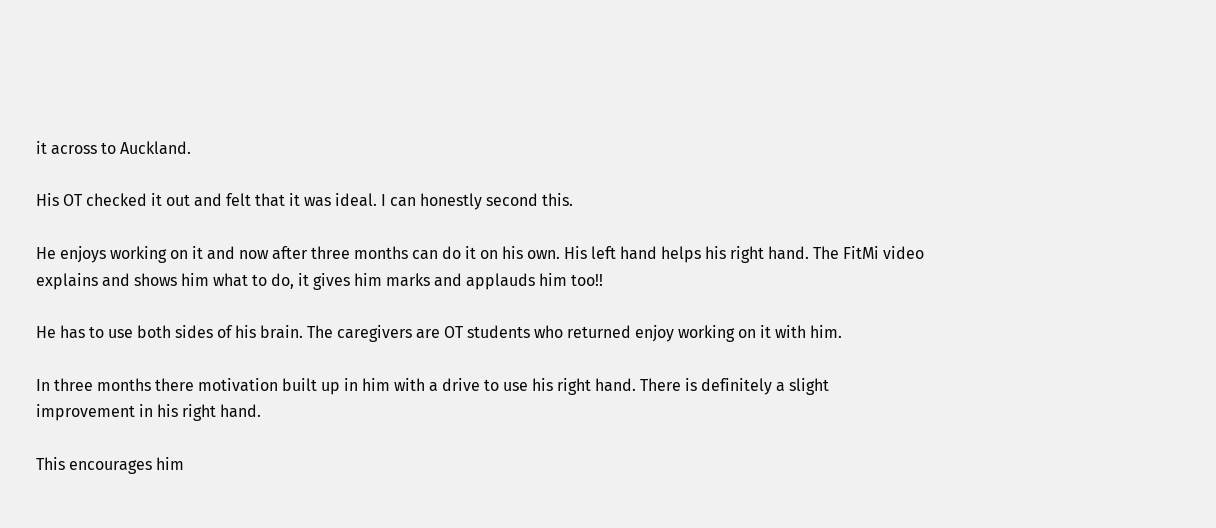it across to Auckland.

His OT checked it out and felt that it was ideal. I can honestly second this.

He enjoys working on it and now after three months can do it on his own. His left hand helps his right hand. The FitMi video explains and shows him what to do, it gives him marks and applauds him too!!

He has to use both sides of his brain. The caregivers are OT students who returned enjoy working on it with him.

In three months there motivation built up in him with a drive to use his right hand. There is definitely a slight improvement in his right hand.

This encourages him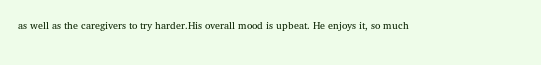as well as the caregivers to try harder.His overall mood is upbeat. He enjoys it, so much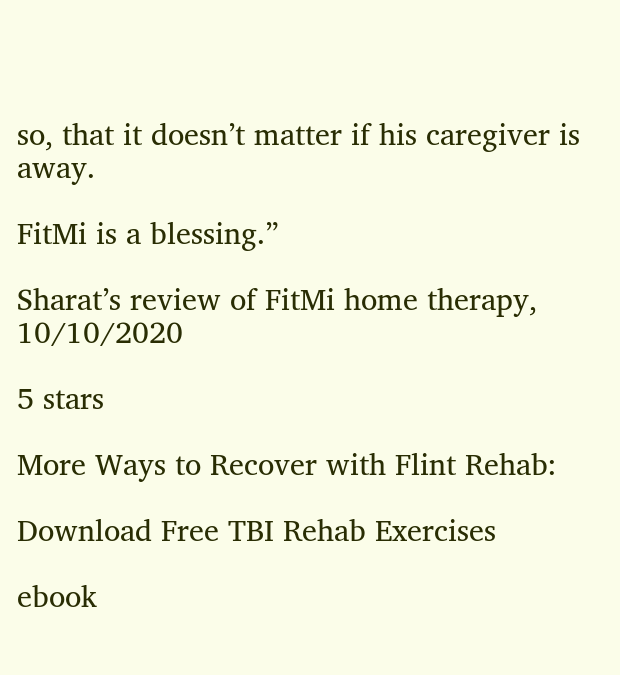so, that it doesn’t matter if his caregiver is away.

FitMi is a blessing.”

Sharat’s review of FitMi home therapy, 10/10/2020

5 stars

More Ways to Recover with Flint Rehab:

Download Free TBI Rehab Exercises

ebook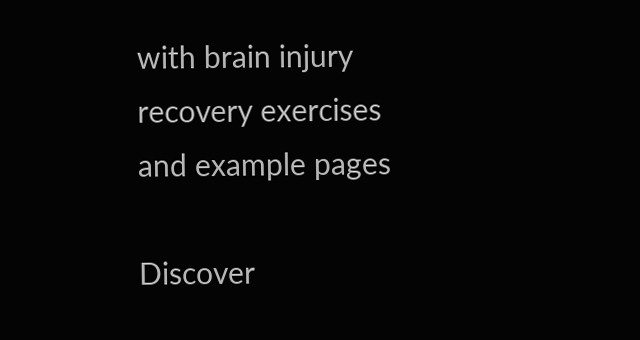with brain injury recovery exercises and example pages

Discover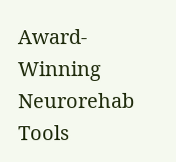Award-Winning Neurorehab Tools